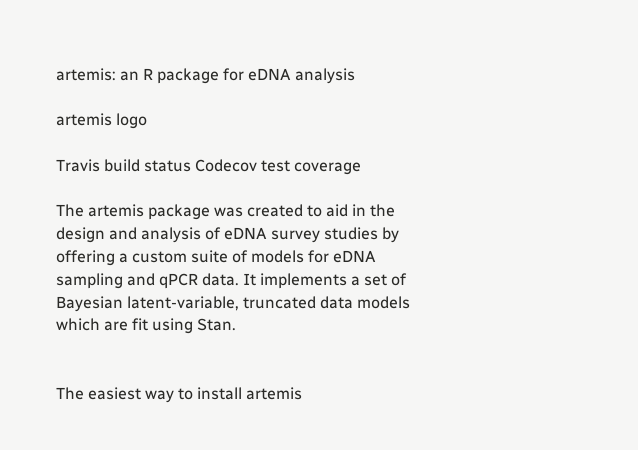artemis: an R package for eDNA analysis

artemis logo

Travis build status Codecov test coverage

The artemis package was created to aid in the design and analysis of eDNA survey studies by offering a custom suite of models for eDNA sampling and qPCR data. It implements a set of Bayesian latent-variable, truncated data models which are fit using Stan.


The easiest way to install artemis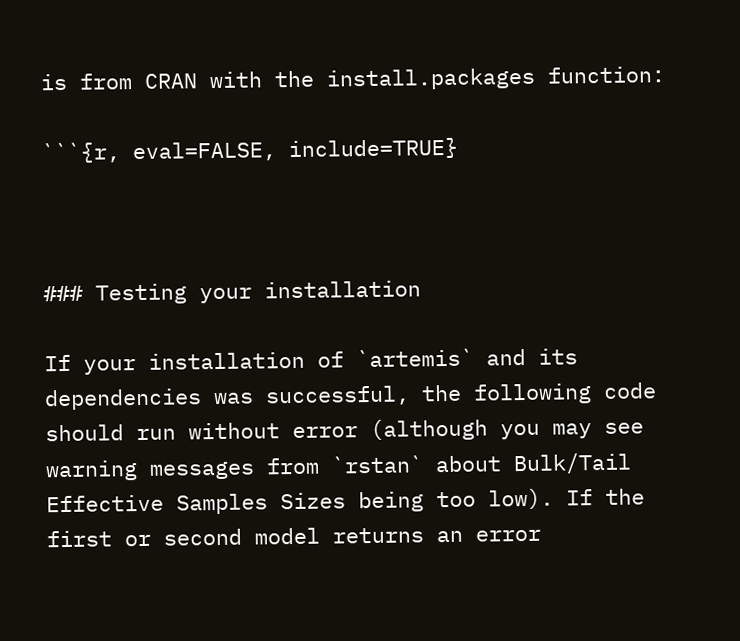is from CRAN with the install.packages function:

```{r, eval=FALSE, include=TRUE}



### Testing your installation

If your installation of `artemis` and its dependencies was successful, the following code should run without error (although you may see warning messages from `rstan` about Bulk/Tail Effective Samples Sizes being too low). If the first or second model returns an error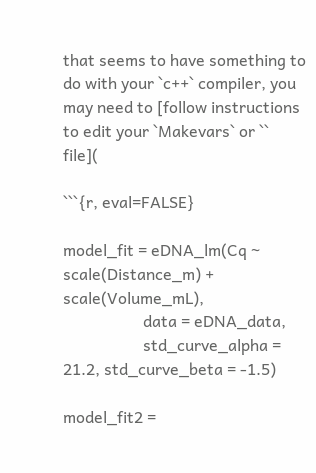that seems to have something to do with your `c++` compiler, you may need to [follow instructions to edit your `Makevars` or `` file](

```{r, eval=FALSE}

model_fit = eDNA_lm(Cq ~ scale(Distance_m) + scale(Volume_mL),
                    data = eDNA_data,
                    std_curve_alpha = 21.2, std_curve_beta = -1.5)

model_fit2 =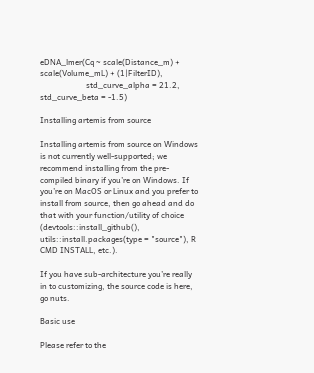eDNA_lmer(Cq ~ scale(Distance_m) + scale(Volume_mL) + (1|FilterID),
                       std_curve_alpha = 21.2, std_curve_beta = -1.5)

Installing artemis from source

Installing artemis from source on Windows is not currently well-supported; we recommend installing from the pre-compiled binary if you’re on Windows. If you’re on MacOS or Linux and you prefer to install from source, then go ahead and do that with your function/utility of choice (devtools::install_github(), utils::install.packages(type = "source"), R CMD INSTALL, etc.).

If you have sub-architecture you’re really in to customizing, the source code is here, go nuts.

Basic use

Please refer to the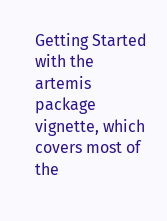Getting Started with the artemis package vignette, which covers most of the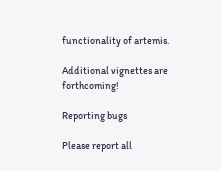functionality of artemis.

Additional vignettes are forthcoming!

Reporting bugs

Please report all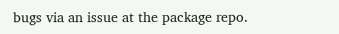bugs via an issue at the package repo.